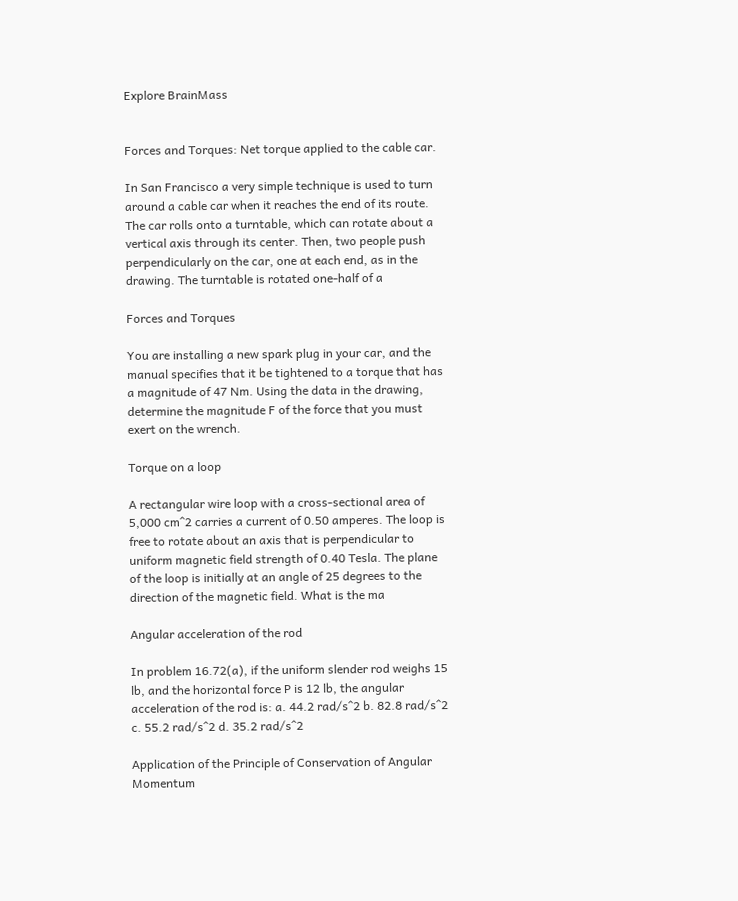Explore BrainMass


Forces and Torques: Net torque applied to the cable car.

In San Francisco a very simple technique is used to turn around a cable car when it reaches the end of its route. The car rolls onto a turntable, which can rotate about a vertical axis through its center. Then, two people push perpendicularly on the car, one at each end, as in the drawing. The turntable is rotated one-half of a

Forces and Torques

You are installing a new spark plug in your car, and the manual specifies that it be tightened to a torque that has a magnitude of 47 Nm. Using the data in the drawing, determine the magnitude F of the force that you must exert on the wrench.

Torque on a loop

A rectangular wire loop with a cross-sectional area of 5,000 cm^2 carries a current of 0.50 amperes. The loop is free to rotate about an axis that is perpendicular to uniform magnetic field strength of 0.40 Tesla. The plane of the loop is initially at an angle of 25 degrees to the direction of the magnetic field. What is the ma

Angular acceleration of the rod

In problem 16.72(a), if the uniform slender rod weighs 15 lb, and the horizontal force P is 12 lb, the angular acceleration of the rod is: a. 44.2 rad/s^2 b. 82.8 rad/s^2 c. 55.2 rad/s^2 d. 35.2 rad/s^2

Application of the Principle of Conservation of Angular Momentum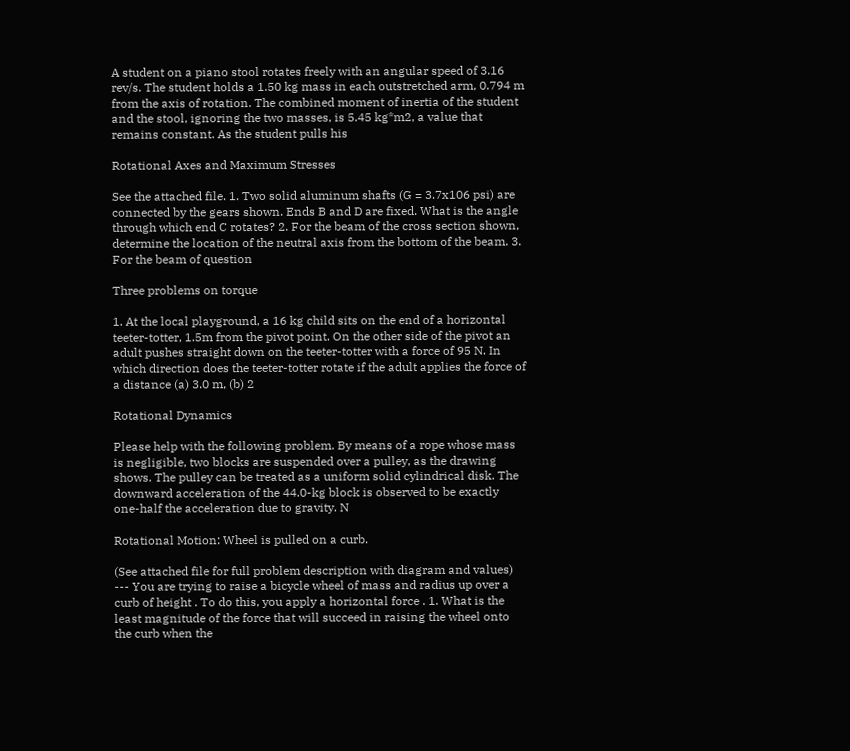A student on a piano stool rotates freely with an angular speed of 3.16 rev/s. The student holds a 1.50 kg mass in each outstretched arm, 0.794 m from the axis of rotation. The combined moment of inertia of the student and the stool, ignoring the two masses, is 5.45 kg*m2, a value that remains constant. As the student pulls his

Rotational Axes and Maximum Stresses

See the attached file. 1. Two solid aluminum shafts (G = 3.7x106 psi) are connected by the gears shown. Ends B and D are fixed. What is the angle through which end C rotates? 2. For the beam of the cross section shown, determine the location of the neutral axis from the bottom of the beam. 3. For the beam of question

Three problems on torque

1. At the local playground, a 16 kg child sits on the end of a horizontal teeter-totter, 1.5m from the pivot point. On the other side of the pivot an adult pushes straight down on the teeter-totter with a force of 95 N. In which direction does the teeter-totter rotate if the adult applies the force of a distance (a) 3.0 m, (b) 2

Rotational Dynamics

Please help with the following problem. By means of a rope whose mass is negligible, two blocks are suspended over a pulley, as the drawing shows. The pulley can be treated as a uniform solid cylindrical disk. The downward acceleration of the 44.0-kg block is observed to be exactly one-half the acceleration due to gravity. N

Rotational Motion: Wheel is pulled on a curb.

(See attached file for full problem description with diagram and values) --- You are trying to raise a bicycle wheel of mass and radius up over a curb of height . To do this, you apply a horizontal force . 1. What is the least magnitude of the force that will succeed in raising the wheel onto the curb when the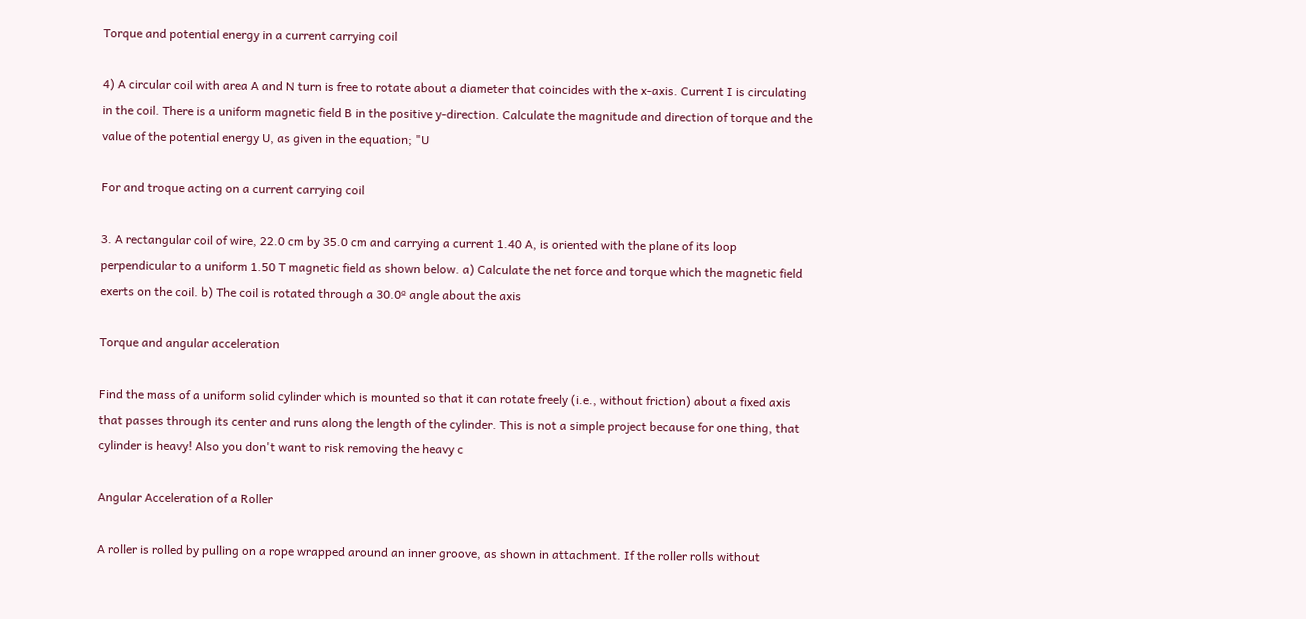Torque and potential energy in a current carrying coil

4) A circular coil with area A and N turn is free to rotate about a diameter that coincides with the x-axis. Current I is circulating in the coil. There is a uniform magnetic field B in the positive y-direction. Calculate the magnitude and direction of torque and the value of the potential energy U, as given in the equation; "U

For and troque acting on a current carrying coil

3. A rectangular coil of wire, 22.0 cm by 35.0 cm and carrying a current 1.40 A, is oriented with the plane of its loop perpendicular to a uniform 1.50 T magnetic field as shown below. a) Calculate the net force and torque which the magnetic field exerts on the coil. b) The coil is rotated through a 30.0º angle about the axis

Torque and angular acceleration

Find the mass of a uniform solid cylinder which is mounted so that it can rotate freely (i.e., without friction) about a fixed axis that passes through its center and runs along the length of the cylinder. This is not a simple project because for one thing, that cylinder is heavy! Also you don't want to risk removing the heavy c

Angular Acceleration of a Roller

A roller is rolled by pulling on a rope wrapped around an inner groove, as shown in attachment. If the roller rolls without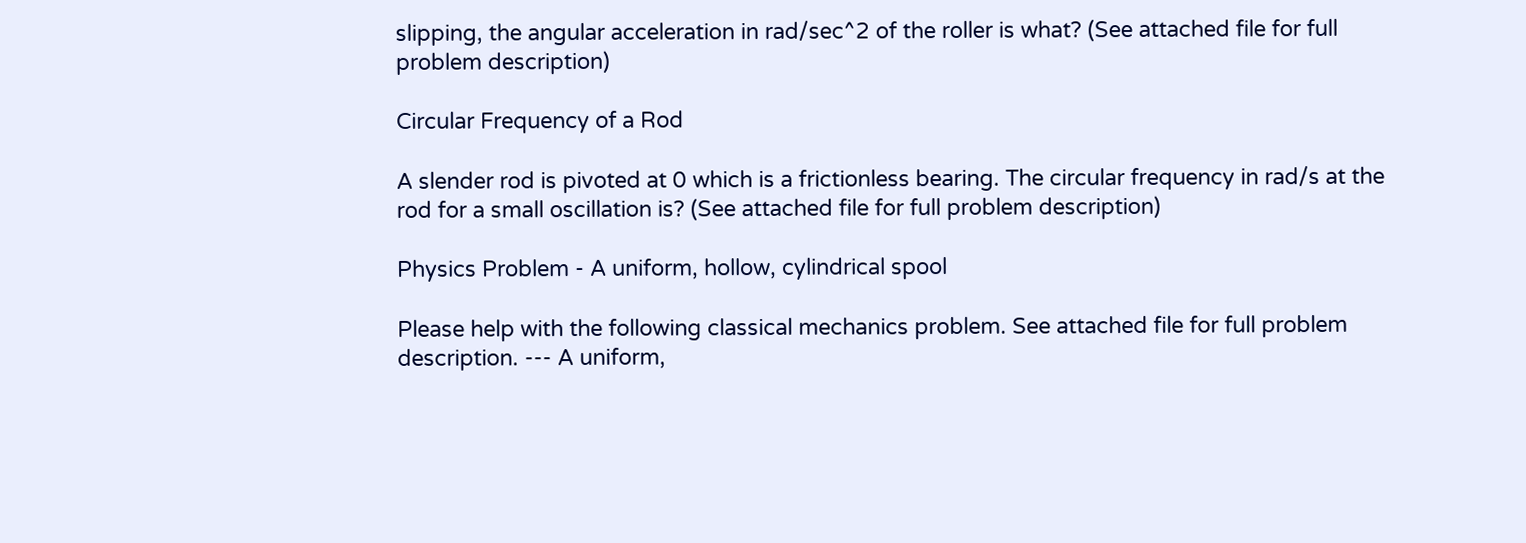slipping, the angular acceleration in rad/sec^2 of the roller is what? (See attached file for full problem description)

Circular Frequency of a Rod

A slender rod is pivoted at 0 which is a frictionless bearing. The circular frequency in rad/s at the rod for a small oscillation is? (See attached file for full problem description)

Physics Problem - A uniform, hollow, cylindrical spool

Please help with the following classical mechanics problem. See attached file for full problem description. --- A uniform,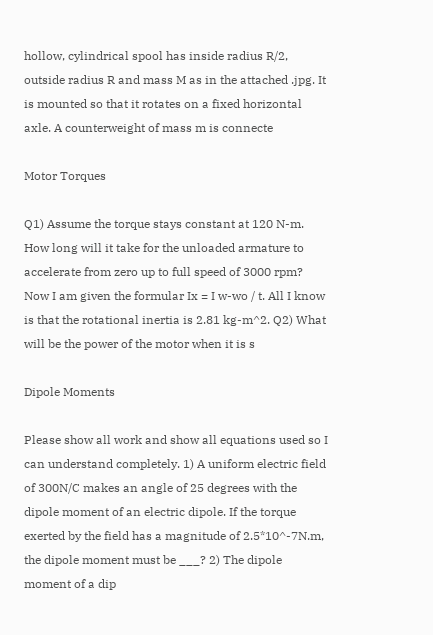hollow, cylindrical spool has inside radius R/2, outside radius R and mass M as in the attached .jpg. It is mounted so that it rotates on a fixed horizontal axle. A counterweight of mass m is connecte

Motor Torques

Q1) Assume the torque stays constant at 120 N-m. How long will it take for the unloaded armature to accelerate from zero up to full speed of 3000 rpm? Now I am given the formular Ix = I w-wo / t. All I know is that the rotational inertia is 2.81 kg-m^2. Q2) What will be the power of the motor when it is s

Dipole Moments

Please show all work and show all equations used so I can understand completely. 1) A uniform electric field of 300N/C makes an angle of 25 degrees with the dipole moment of an electric dipole. If the torque exerted by the field has a magnitude of 2.5*10^-7N.m, the dipole moment must be ___? 2) The dipole moment of a dip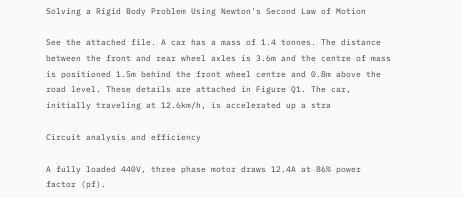Solving a Rigid Body Problem Using Newton's Second Law of Motion

See the attached file. A car has a mass of 1.4 tonnes. The distance between the front and rear wheel axles is 3.6m and the centre of mass is positioned 1.5m behind the front wheel centre and 0.8m above the road level. These details are attached in Figure Q1. The car, initially traveling at 12.6km/h, is accelerated up a stra

Circuit analysis and efficiency

A fully loaded 440V, three phase motor draws 12.4A at 86% power factor (pf).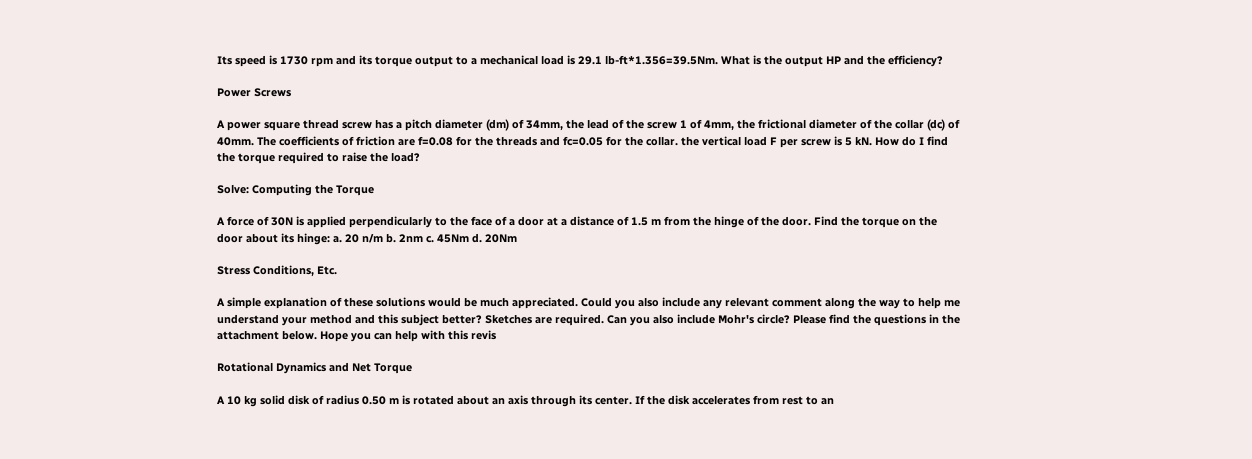Its speed is 1730 rpm and its torque output to a mechanical load is 29.1 lb-ft*1.356=39.5Nm. What is the output HP and the efficiency?

Power Screws

A power square thread screw has a pitch diameter (dm) of 34mm, the lead of the screw 1 of 4mm, the frictional diameter of the collar (dc) of 40mm. The coefficients of friction are f=0.08 for the threads and fc=0.05 for the collar. the vertical load F per screw is 5 kN. How do I find the torque required to raise the load?

Solve: Computing the Torque

A force of 30N is applied perpendicularly to the face of a door at a distance of 1.5 m from the hinge of the door. Find the torque on the door about its hinge: a. 20 n/m b. 2nm c. 45Nm d. 20Nm

Stress Conditions, Etc.

A simple explanation of these solutions would be much appreciated. Could you also include any relevant comment along the way to help me understand your method and this subject better? Sketches are required. Can you also include Mohr's circle? Please find the questions in the attachment below. Hope you can help with this revis

Rotational Dynamics and Net Torque

A 10 kg solid disk of radius 0.50 m is rotated about an axis through its center. If the disk accelerates from rest to an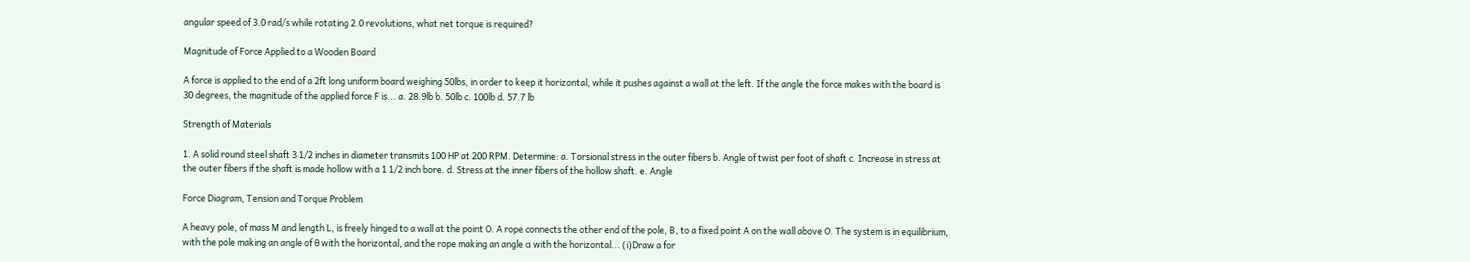angular speed of 3.0 rad/s while rotating 2.0 revolutions, what net torque is required?

Magnitude of Force Applied to a Wooden Board

A force is applied to the end of a 2ft long uniform board weighing 50lbs, in order to keep it horizontal, while it pushes against a wall at the left. If the angle the force makes with the board is 30 degrees, the magnitude of the applied force F is... a. 28.9lb b. 50lb c. 100lb d. 57.7 lb

Strength of Materials

1. A solid round steel shaft 3 1/2 inches in diameter transmits 100 HP at 200 RPM. Determine: a. Torsional stress in the outer fibers b. Angle of twist per foot of shaft c. Increase in stress at the outer fibers if the shaft is made hollow with a 1 1/2 inch bore. d. Stress at the inner fibers of the hollow shaft. e. Angle

Force Diagram, Tension and Torque Problem

A heavy pole, of mass M and length L, is freely hinged to a wall at the point O. A rope connects the other end of the pole, B, to a fixed point A on the wall above O. The system is in equilibrium, with the pole making an angle of θ with the horizontal, and the rope making an angle α with the horizontal... (i)Draw a for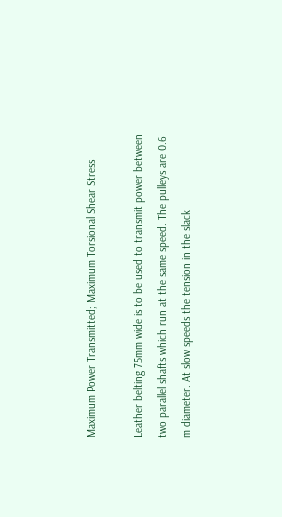Maximum Power Transmitted; Maximum Torsional Shear Stress

Leather belting 75mm wide is to be used to transmit power between two parallel shafts which run at the same speed. The pulleys are 0.6 m diameter. At slow speeds the tension in the slack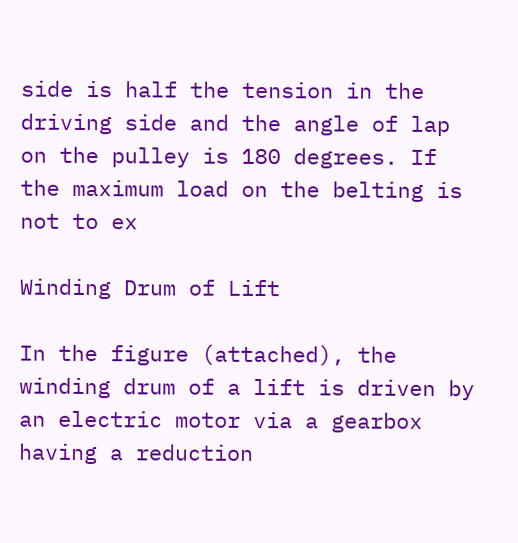side is half the tension in the driving side and the angle of lap on the pulley is 180 degrees. If the maximum load on the belting is not to ex

Winding Drum of Lift

In the figure (attached), the winding drum of a lift is driven by an electric motor via a gearbox having a reduction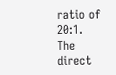ratio of 20:1. The direct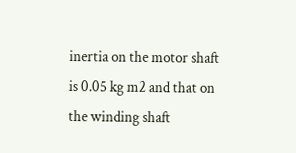inertia on the motor shaft is 0.05 kg m2 and that on the winding shaft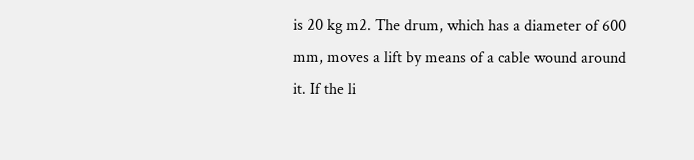is 20 kg m2. The drum, which has a diameter of 600 mm, moves a lift by means of a cable wound around it. If the li